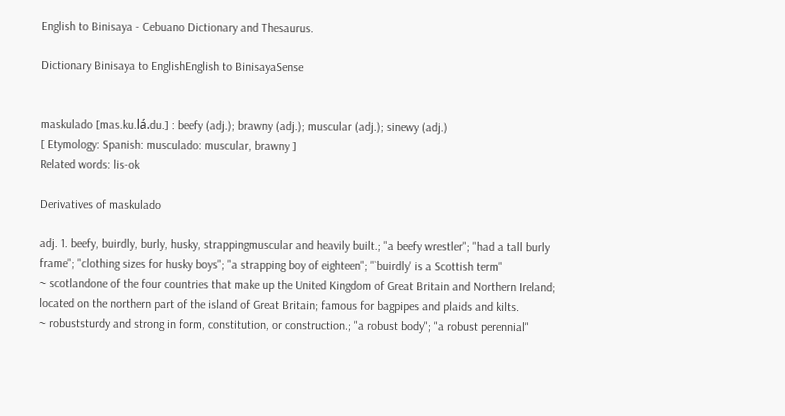English to Binisaya - Cebuano Dictionary and Thesaurus.

Dictionary Binisaya to EnglishEnglish to BinisayaSense


maskulado [mas.ku.lá.du.] : beefy (adj.); brawny (adj.); muscular (adj.); sinewy (adj.)
[ Etymology: Spanish: musculado: muscular, brawny ]
Related words: lis-ok

Derivatives of maskulado

adj. 1. beefy, buirdly, burly, husky, strappingmuscular and heavily built.; "a beefy wrestler"; "had a tall burly frame"; "clothing sizes for husky boys"; "a strapping boy of eighteen"; "`buirdly' is a Scottish term"
~ scotlandone of the four countries that make up the United Kingdom of Great Britain and Northern Ireland; located on the northern part of the island of Great Britain; famous for bagpipes and plaids and kilts.
~ robuststurdy and strong in form, constitution, or construction.; "a robust body"; "a robust perennial"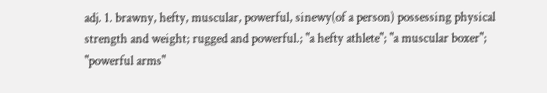adj. 1. brawny, hefty, muscular, powerful, sinewy(of a person) possessing physical strength and weight; rugged and powerful.; "a hefty athlete"; "a muscular boxer"; "powerful arms"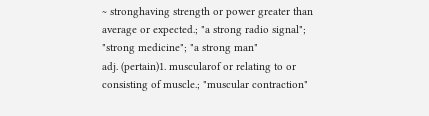~ stronghaving strength or power greater than average or expected.; "a strong radio signal"; "strong medicine"; "a strong man"
adj. (pertain)1. muscularof or relating to or consisting of muscle.; "muscular contraction"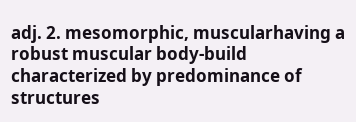adj. 2. mesomorphic, muscularhaving a robust muscular body-build characterized by predominance of structures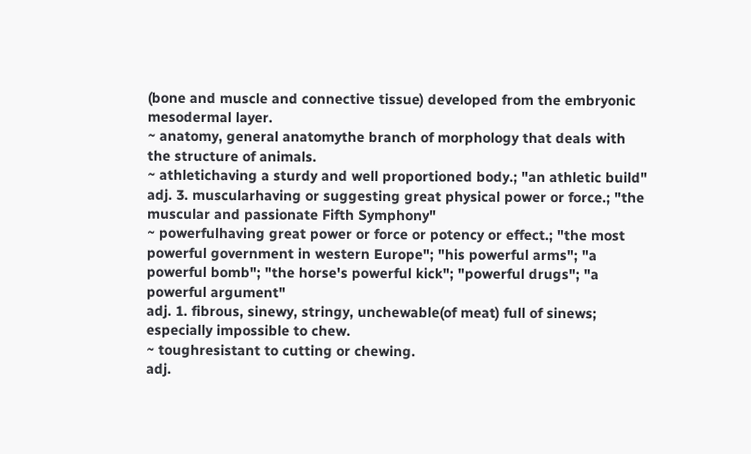(bone and muscle and connective tissue) developed from the embryonic mesodermal layer.
~ anatomy, general anatomythe branch of morphology that deals with the structure of animals.
~ athletichaving a sturdy and well proportioned body.; "an athletic build"
adj. 3. muscularhaving or suggesting great physical power or force.; "the muscular and passionate Fifth Symphony"
~ powerfulhaving great power or force or potency or effect.; "the most powerful government in western Europe"; "his powerful arms"; "a powerful bomb"; "the horse's powerful kick"; "powerful drugs"; "a powerful argument"
adj. 1. fibrous, sinewy, stringy, unchewable(of meat) full of sinews; especially impossible to chew.
~ toughresistant to cutting or chewing.
adj.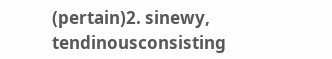(pertain)2. sinewy, tendinousconsisting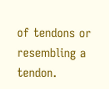of tendons or resembling a tendon.